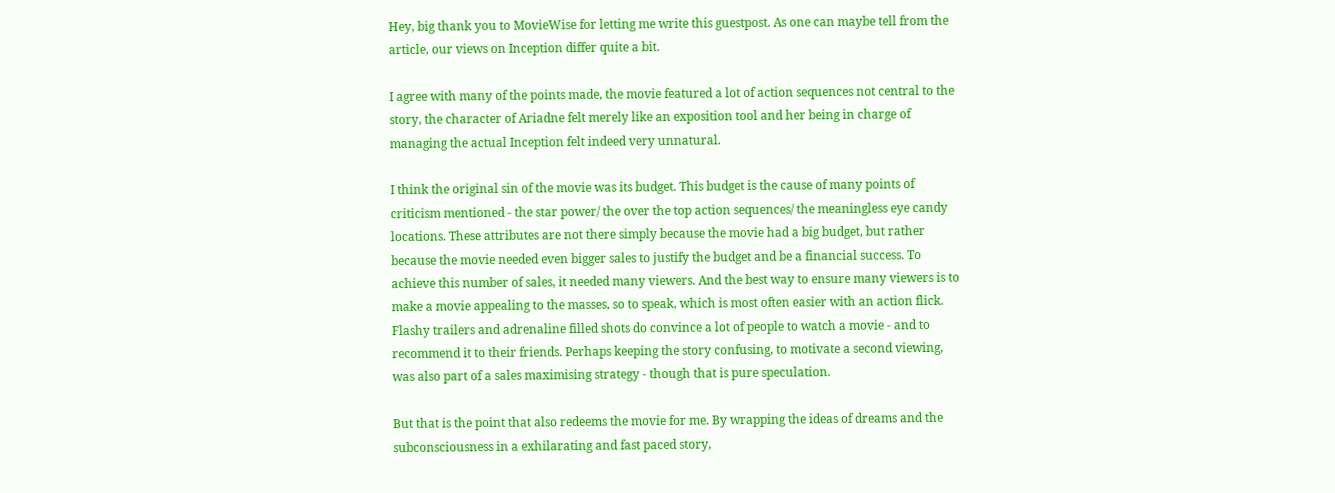Hey, big thank you to MovieWise for letting me write this guestpost. As one can maybe tell from the article, our views on Inception differ quite a bit.

I agree with many of the points made, the movie featured a lot of action sequences not central to the story, the character of Ariadne felt merely like an exposition tool and her being in charge of managing the actual Inception felt indeed very unnatural.

I think the original sin of the movie was its budget. This budget is the cause of many points of criticism mentioned - the star power/ the over the top action sequences/ the meaningless eye candy locations. These attributes are not there simply because the movie had a big budget, but rather because the movie needed even bigger sales to justify the budget and be a financial success. To achieve this number of sales, it needed many viewers. And the best way to ensure many viewers is to make a movie appealing to the masses, so to speak, which is most often easier with an action flick. Flashy trailers and adrenaline filled shots do convince a lot of people to watch a movie - and to recommend it to their friends. Perhaps keeping the story confusing, to motivate a second viewing, was also part of a sales maximising strategy - though that is pure speculation.

But that is the point that also redeems the movie for me. By wrapping the ideas of dreams and the subconsciousness in a exhilarating and fast paced story,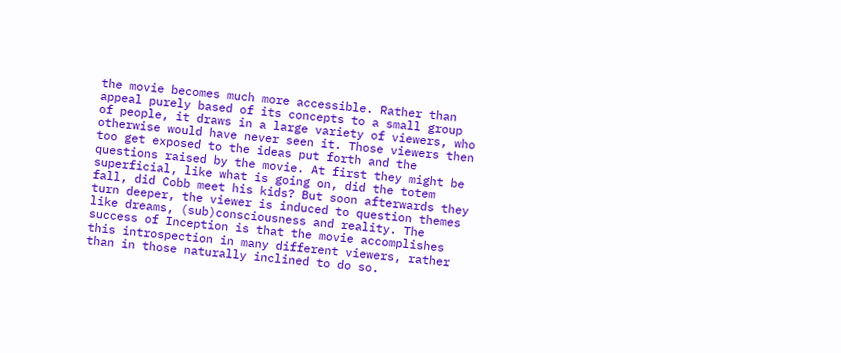the movie becomes much more accessible. Rather than appeal purely based of its concepts to a small group of people, it draws in a large variety of viewers, who otherwise would have never seen it. Those viewers then too get exposed to the ideas put forth and the questions raised by the movie. At first they might be superficial, like what is going on, did the totem fall, did Cobb meet his kids? But soon afterwards they turn deeper, the viewer is induced to question themes like dreams, (sub)consciousness and reality. The success of Inception is that the movie accomplishes this introspection in many different viewers, rather than in those naturally inclined to do so.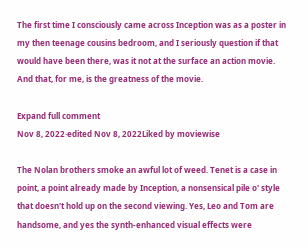The first time I consciously came across Inception was as a poster in my then teenage cousins bedroom, and I seriously question if that would have been there, was it not at the surface an action movie. And that, for me, is the greatness of the movie.

Expand full comment
Nov 8, 2022·edited Nov 8, 2022Liked by moviewise

The Nolan brothers smoke an awful lot of weed. Tenet is a case in point, a point already made by Inception, a nonsensical pile o' style that doesn't hold up on the second viewing. Yes, Leo and Tom are handsome, and yes the synth-enhanced visual effects were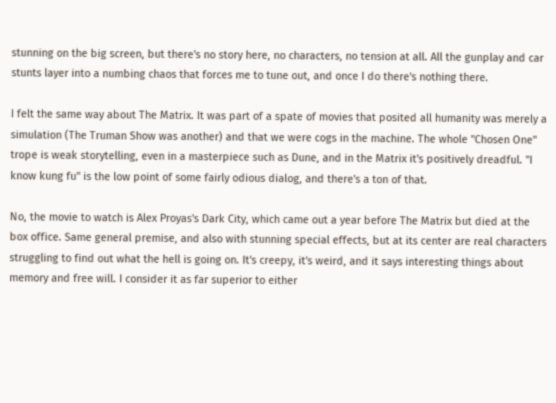stunning on the big screen, but there's no story here, no characters, no tension at all. All the gunplay and car stunts layer into a numbing chaos that forces me to tune out, and once I do there's nothing there.

I felt the same way about The Matrix. It was part of a spate of movies that posited all humanity was merely a simulation (The Truman Show was another) and that we were cogs in the machine. The whole "Chosen One" trope is weak storytelling, even in a masterpiece such as Dune, and in the Matrix it's positively dreadful. "I know kung fu" is the low point of some fairly odious dialog, and there's a ton of that.

No, the movie to watch is Alex Proyas's Dark City, which came out a year before The Matrix but died at the box office. Same general premise, and also with stunning special effects, but at its center are real characters struggling to find out what the hell is going on. It's creepy, it's weird, and it says interesting things about memory and free will. I consider it as far superior to either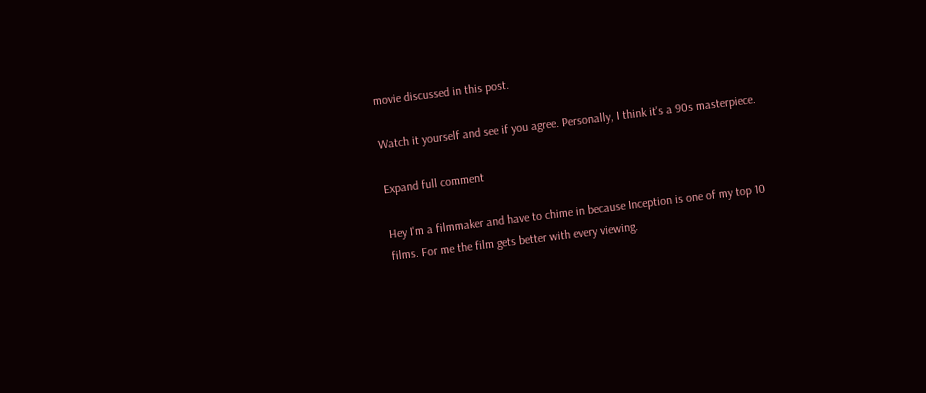movie discussed in this post.

Watch it yourself and see if you agree. Personally, I think it's a 90s masterpiece.

Expand full comment

Hey I'm a filmmaker and have to chime in because Inception is one of my top 10 films. For me the film gets better with every viewing.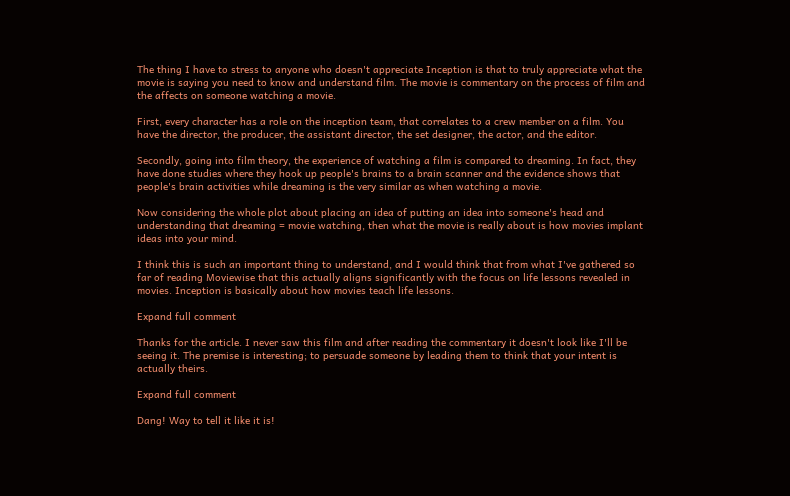The thing I have to stress to anyone who doesn't appreciate Inception is that to truly appreciate what the movie is saying you need to know and understand film. The movie is commentary on the process of film and the affects on someone watching a movie.

First, every character has a role on the inception team, that correlates to a crew member on a film. You have the director, the producer, the assistant director, the set designer, the actor, and the editor.

Secondly, going into film theory, the experience of watching a film is compared to dreaming. In fact, they have done studies where they hook up people's brains to a brain scanner and the evidence shows that people's brain activities while dreaming is the very similar as when watching a movie.

Now considering the whole plot about placing an idea of putting an idea into someone's head and understanding that dreaming = movie watching, then what the movie is really about is how movies implant ideas into your mind.

I think this is such an important thing to understand, and I would think that from what I've gathered so far of reading Moviewise that this actually aligns significantly with the focus on life lessons revealed in movies. Inception is basically about how movies teach life lessons.

Expand full comment

Thanks for the article. I never saw this film and after reading the commentary it doesn't look like I'll be seeing it. The premise is interesting; to persuade someone by leading them to think that your intent is actually theirs.

Expand full comment

Dang! Way to tell it like it is!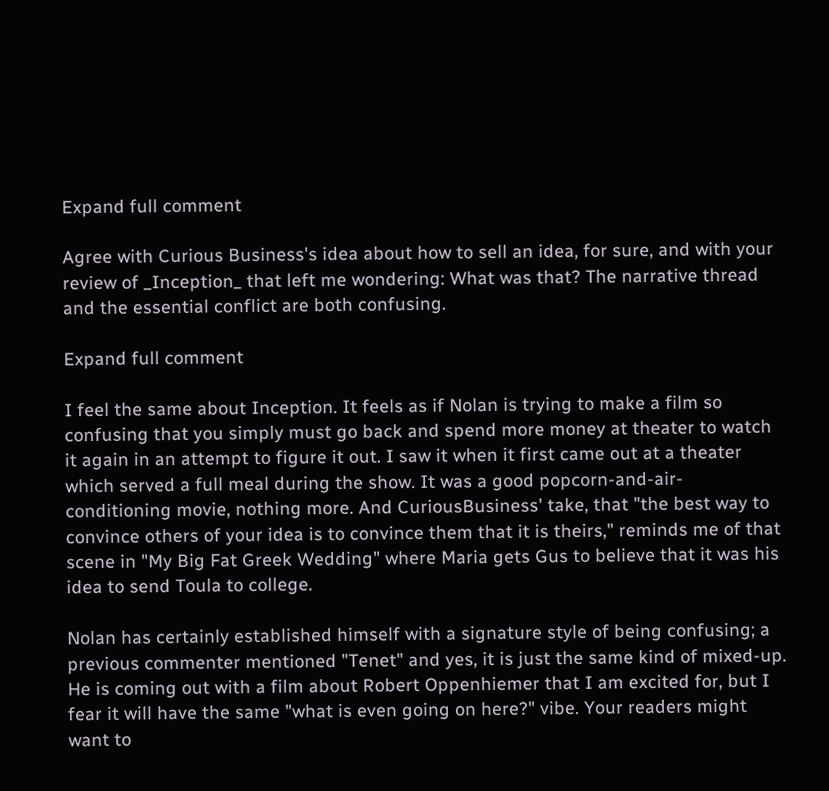Expand full comment

Agree with Curious Business's idea about how to sell an idea, for sure, and with your review of _Inception_ that left me wondering: What was that? The narrative thread and the essential conflict are both confusing.

Expand full comment

I feel the same about Inception. It feels as if Nolan is trying to make a film so confusing that you simply must go back and spend more money at theater to watch it again in an attempt to figure it out. I saw it when it first came out at a theater which served a full meal during the show. It was a good popcorn-and-air-conditioning movie, nothing more. And CuriousBusiness' take, that "the best way to convince others of your idea is to convince them that it is theirs," reminds me of that scene in "My Big Fat Greek Wedding" where Maria gets Gus to believe that it was his idea to send Toula to college.

Nolan has certainly established himself with a signature style of being confusing; a previous commenter mentioned "Tenet" and yes, it is just the same kind of mixed-up. He is coming out with a film about Robert Oppenhiemer that I am excited for, but I fear it will have the same "what is even going on here?" vibe. Your readers might want to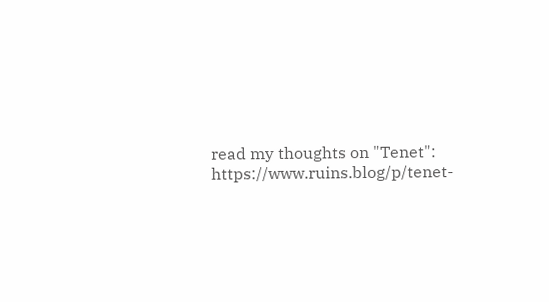read my thoughts on "Tenet": https://www.ruins.blog/p/tenet-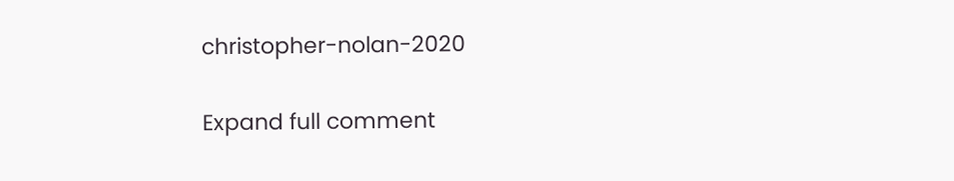christopher-nolan-2020

Expand full comment